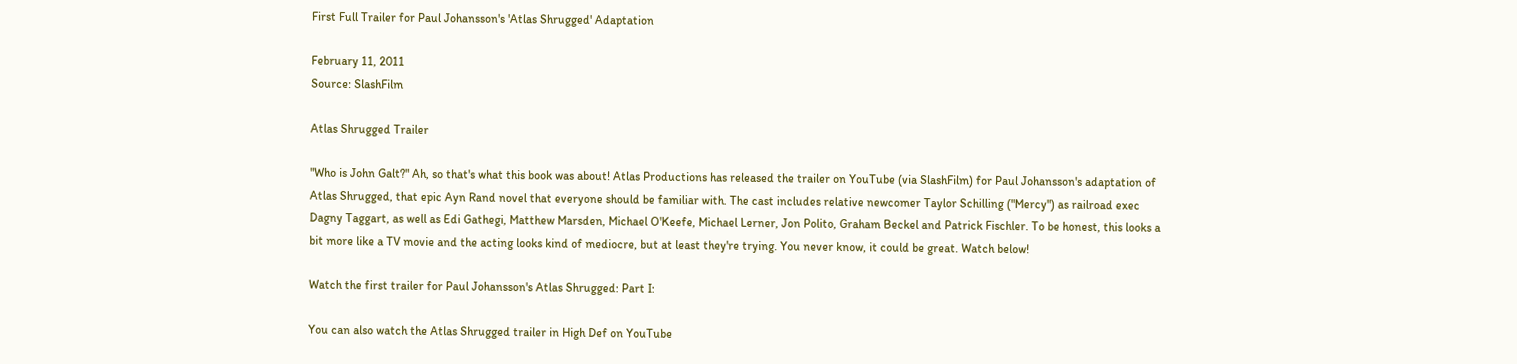First Full Trailer for Paul Johansson's 'Atlas Shrugged' Adaptation

February 11, 2011
Source: SlashFilm

Atlas Shrugged Trailer

"Who is John Galt?" Ah, so that's what this book was about! Atlas Productions has released the trailer on YouTube (via SlashFilm) for Paul Johansson's adaptation of Atlas Shrugged, that epic Ayn Rand novel that everyone should be familiar with. The cast includes relative newcomer Taylor Schilling ("Mercy") as railroad exec Dagny Taggart, as well as Edi Gathegi, Matthew Marsden, Michael O'Keefe, Michael Lerner, Jon Polito, Graham Beckel and Patrick Fischler. To be honest, this looks a bit more like a TV movie and the acting looks kind of mediocre, but at least they're trying. You never know, it could be great. Watch below!

Watch the first trailer for Paul Johansson's Atlas Shrugged: Part I:

You can also watch the Atlas Shrugged trailer in High Def on YouTube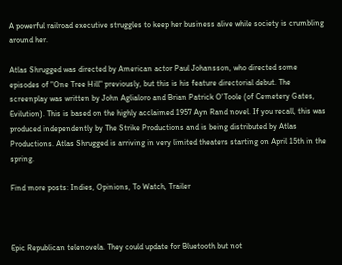A powerful railroad executive struggles to keep her business alive while society is crumbling around her.

Atlas Shrugged was directed by American actor Paul Johansson, who directed some episodes of "One Tree Hill" previously, but this is his feature directorial debut. The screenplay was written by John Aglialoro and Brian Patrick O'Toole (of Cemetery Gates, Evilution). This is based on the highly acclaimed 1957 Ayn Rand novel. If you recall, this was produced independently by The Strike Productions and is being distributed by Atlas Productions. Atlas Shrugged is arriving in very limited theaters starting on April 15th in the spring.

Find more posts: Indies, Opinions, To Watch, Trailer



Epic Republican telenovela. They could update for Bluetooth but not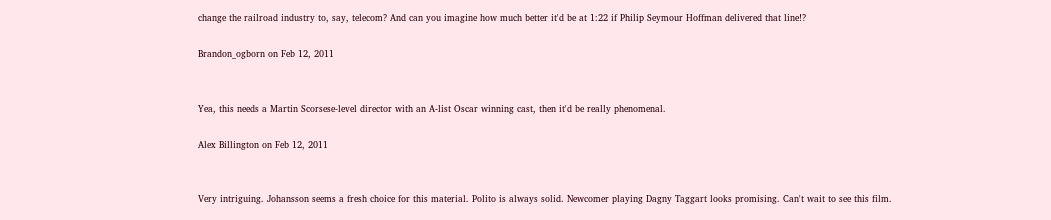change the railroad industry to, say, telecom? And can you imagine how much better it'd be at 1:22 if Philip Seymour Hoffman delivered that line!?

Brandon_ogborn on Feb 12, 2011


Yea, this needs a Martin Scorsese-level director with an A-list Oscar winning cast, then it'd be really phenomenal.

Alex Billington on Feb 12, 2011


Very intriguing. Johansson seems a fresh choice for this material. Polito is always solid. Newcomer playing Dagny Taggart looks promising. Can't wait to see this film.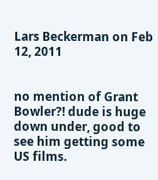Lars Beckerman on Feb 12, 2011


no mention of Grant Bowler?! dude is huge down under, good to see him getting some US films.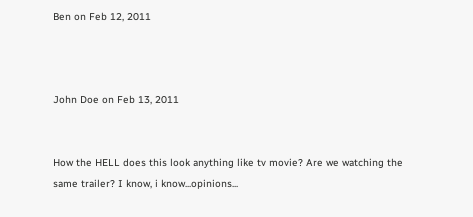Ben on Feb 12, 2011



John Doe on Feb 13, 2011


How the HELL does this look anything like tv movie? Are we watching the same trailer? I know, i know...opinions...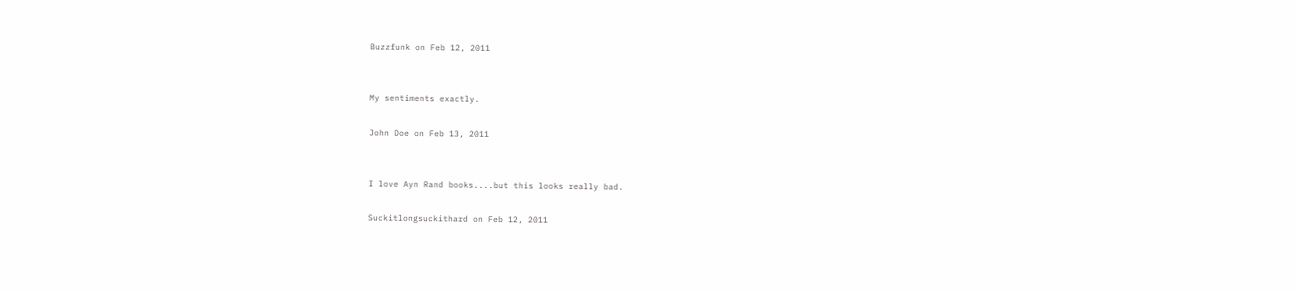Buzzfunk on Feb 12, 2011


My sentiments exactly.

John Doe on Feb 13, 2011


I love Ayn Rand books....but this looks really bad.

Suckitlongsuckithard on Feb 12, 2011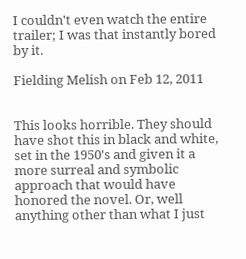I couldn't even watch the entire trailer; I was that instantly bored by it.

Fielding Melish on Feb 12, 2011


This looks horrible. They should have shot this in black and white, set in the 1950's and given it a more surreal and symbolic approach that would have honored the novel. Or, well anything other than what I just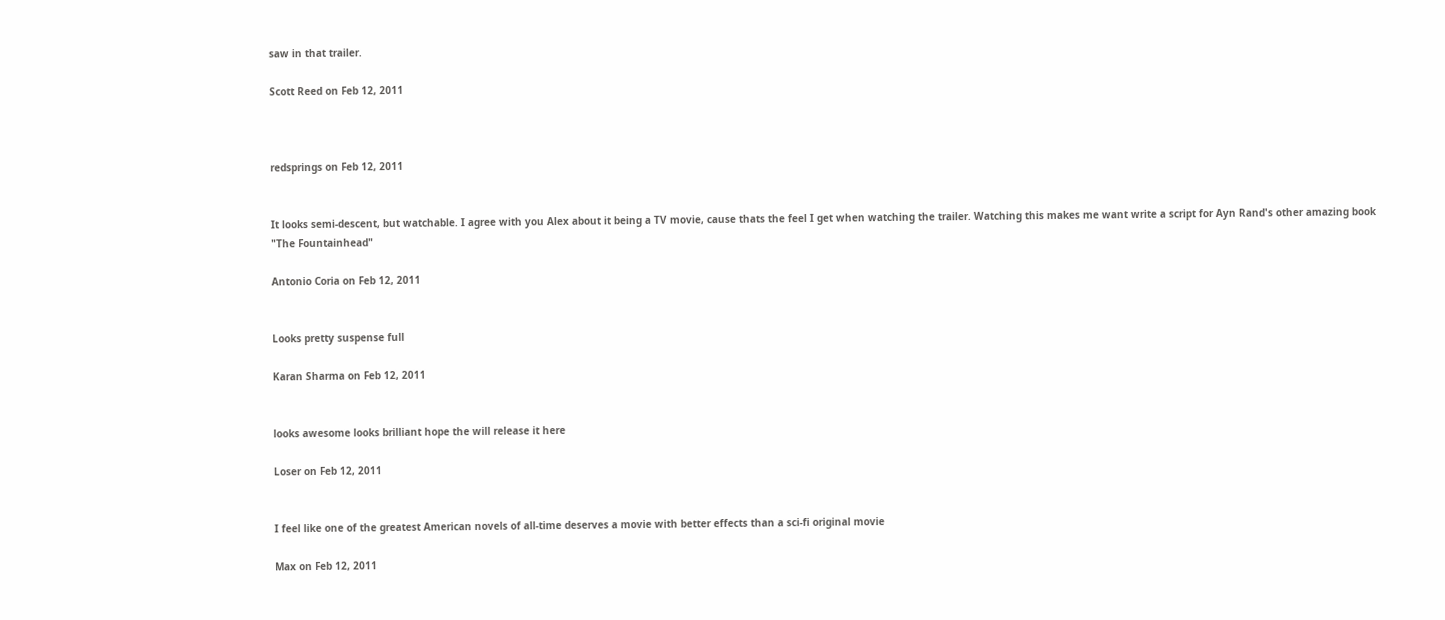saw in that trailer.

Scott Reed on Feb 12, 2011



redsprings on Feb 12, 2011


It looks semi-descent, but watchable. I agree with you Alex about it being a TV movie, cause thats the feel I get when watching the trailer. Watching this makes me want write a script for Ayn Rand's other amazing book "The Fountainhead"

Antonio Coria on Feb 12, 2011


Looks pretty suspense full

Karan Sharma on Feb 12, 2011


looks awesome looks brilliant hope the will release it here

Loser on Feb 12, 2011


I feel like one of the greatest American novels of all-time deserves a movie with better effects than a sci-fi original movie

Max on Feb 12, 2011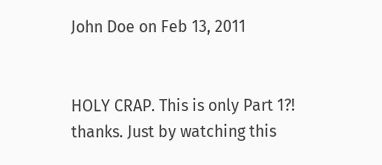John Doe on Feb 13, 2011


HOLY CRAP. This is only Part 1?! thanks. Just by watching this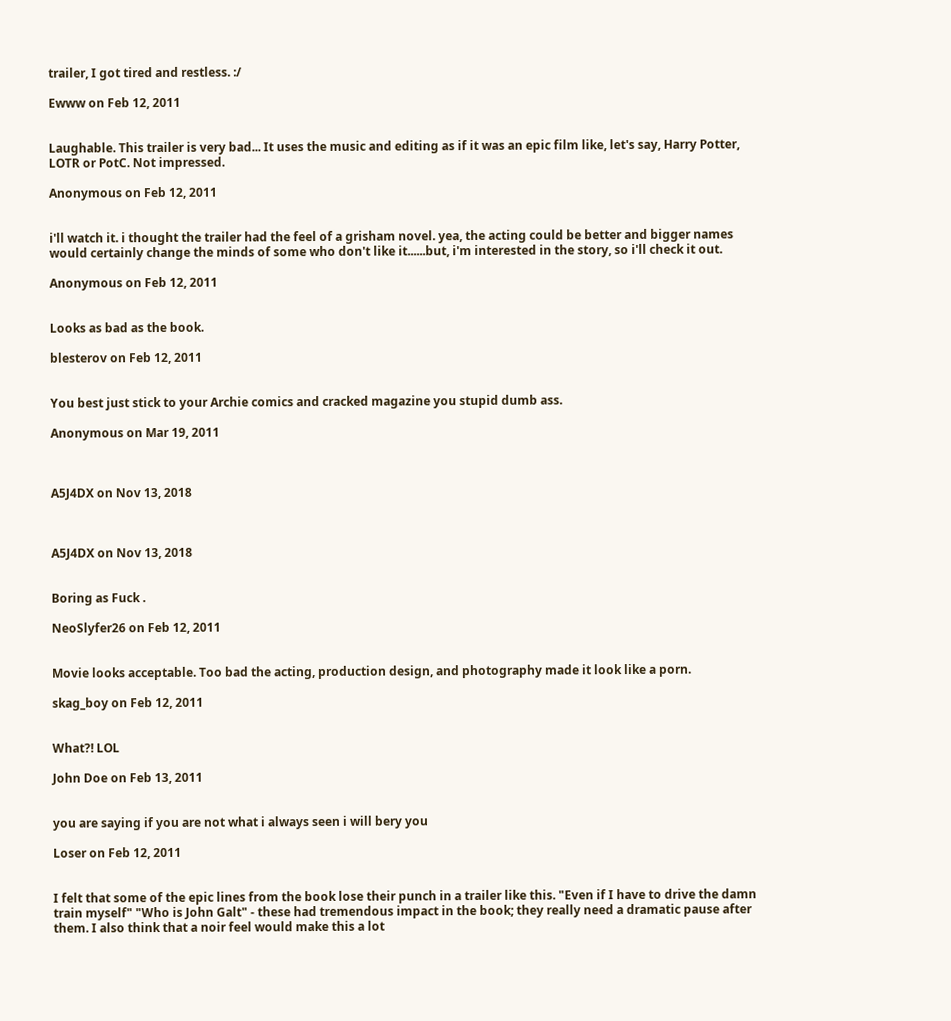trailer, I got tired and restless. :/

Ewww on Feb 12, 2011


Laughable. This trailer is very bad... It uses the music and editing as if it was an epic film like, let's say, Harry Potter, LOTR or PotC. Not impressed.

Anonymous on Feb 12, 2011


i'll watch it. i thought the trailer had the feel of a grisham novel. yea, the acting could be better and bigger names would certainly change the minds of some who don't like it......but, i'm interested in the story, so i'll check it out.

Anonymous on Feb 12, 2011


Looks as bad as the book.

blesterov on Feb 12, 2011


You best just stick to your Archie comics and cracked magazine you stupid dumb ass.

Anonymous on Mar 19, 2011



A5J4DX on Nov 13, 2018



A5J4DX on Nov 13, 2018


Boring as Fuck .

NeoSlyfer26 on Feb 12, 2011


Movie looks acceptable. Too bad the acting, production design, and photography made it look like a porn.

skag_boy on Feb 12, 2011


What?! LOL

John Doe on Feb 13, 2011


you are saying if you are not what i always seen i will bery you

Loser on Feb 12, 2011


I felt that some of the epic lines from the book lose their punch in a trailer like this. "Even if I have to drive the damn train myself" "Who is John Galt" - these had tremendous impact in the book; they really need a dramatic pause after them. I also think that a noir feel would make this a lot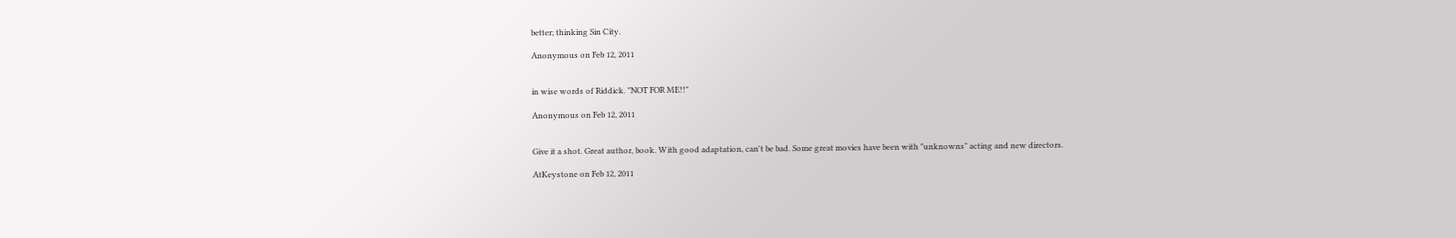better; thinking Sin City.

Anonymous on Feb 12, 2011


in wise words of Riddick. "NOT FOR ME!!"

Anonymous on Feb 12, 2011


Give it a shot. Great author, book. With good adaptation, can't be bad. Some great movies have been with "unknowns" acting and new directors.

AtKeystone on Feb 12, 2011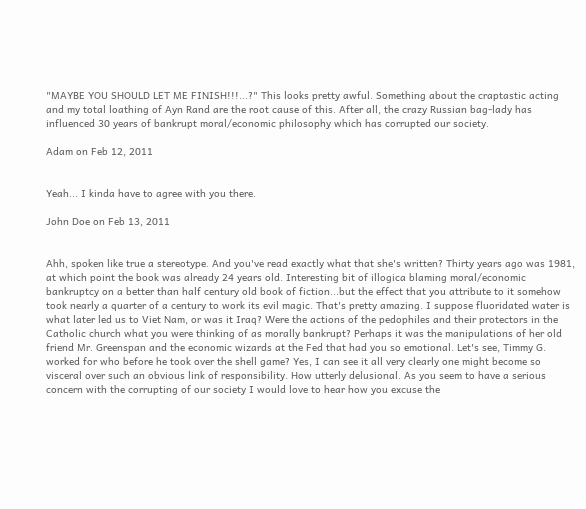"MAYBE YOU SHOULD LET ME FINISH!!!...?" This looks pretty awful. Something about the craptastic acting and my total loathing of Ayn Rand are the root cause of this. After all, the crazy Russian bag-lady has influenced 30 years of bankrupt moral/economic philosophy which has corrupted our society.

Adam on Feb 12, 2011


Yeah... I kinda have to agree with you there.

John Doe on Feb 13, 2011


Ahh, spoken like true a stereotype. And you've read exactly what that she's written? Thirty years ago was 1981, at which point the book was already 24 years old. Interesting bit of illogica blaming moral/economic bankruptcy on a better than half century old book of fiction...but the effect that you attribute to it somehow took nearly a quarter of a century to work its evil magic. That's pretty amazing. I suppose fluoridated water is what later led us to Viet Nam, or was it Iraq? Were the actions of the pedophiles and their protectors in the Catholic church what you were thinking of as morally bankrupt? Perhaps it was the manipulations of her old friend Mr. Greenspan and the economic wizards at the Fed that had you so emotional. Let's see, Timmy G. worked for who before he took over the shell game? Yes, I can see it all very clearly one might become so visceral over such an obvious link of responsibility. How utterly delusional. As you seem to have a serious concern with the corrupting of our society I would love to hear how you excuse the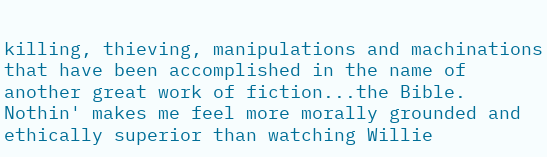killing, thieving, manipulations and machinations that have been accomplished in the name of another great work of fiction...the Bible. Nothin' makes me feel more morally grounded and ethically superior than watching Willie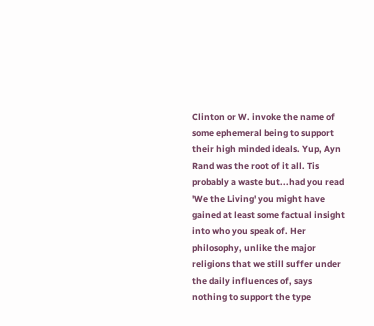Clinton or W. invoke the name of some ephemeral being to support their high minded ideals. Yup, Ayn Rand was the root of it all. Tis probably a waste but...had you read 'We the Living' you might have gained at least some factual insight into who you speak of. Her philosophy, unlike the major religions that we still suffer under the daily influences of, says nothing to support the type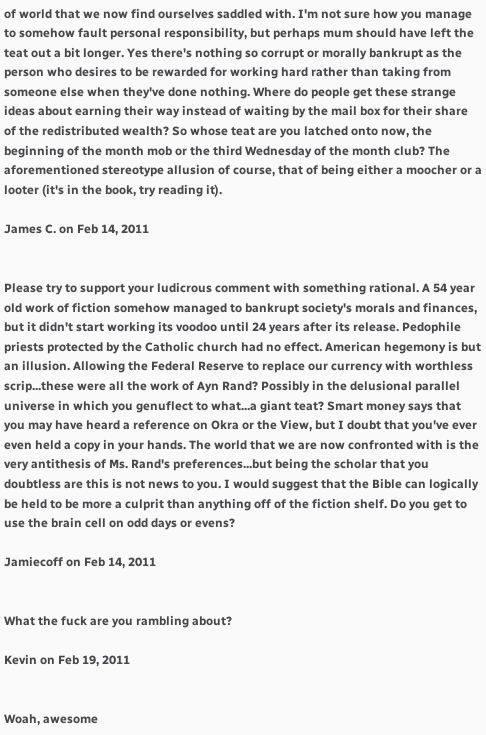of world that we now find ourselves saddled with. I'm not sure how you manage to somehow fault personal responsibility, but perhaps mum should have left the teat out a bit longer. Yes there's nothing so corrupt or morally bankrupt as the person who desires to be rewarded for working hard rather than taking from someone else when they've done nothing. Where do people get these strange ideas about earning their way instead of waiting by the mail box for their share of the redistributed wealth? So whose teat are you latched onto now, the beginning of the month mob or the third Wednesday of the month club? The aforementioned stereotype allusion of course, that of being either a moocher or a looter (it's in the book, try reading it).

James C. on Feb 14, 2011


Please try to support your ludicrous comment with something rational. A 54 year old work of fiction somehow managed to bankrupt society's morals and finances, but it didn't start working its voodoo until 24 years after its release. Pedophile priests protected by the Catholic church had no effect. American hegemony is but an illusion. Allowing the Federal Reserve to replace our currency with worthless scrip...these were all the work of Ayn Rand? Possibly in the delusional parallel universe in which you genuflect to what...a giant teat? Smart money says that you may have heard a reference on Okra or the View, but I doubt that you've ever even held a copy in your hands. The world that we are now confronted with is the very antithesis of Ms. Rand's preferences...but being the scholar that you doubtless are this is not news to you. I would suggest that the Bible can logically be held to be more a culprit than anything off of the fiction shelf. Do you get to use the brain cell on odd days or evens?

Jamiecoff on Feb 14, 2011


What the fuck are you rambling about?

Kevin on Feb 19, 2011


Woah, awesome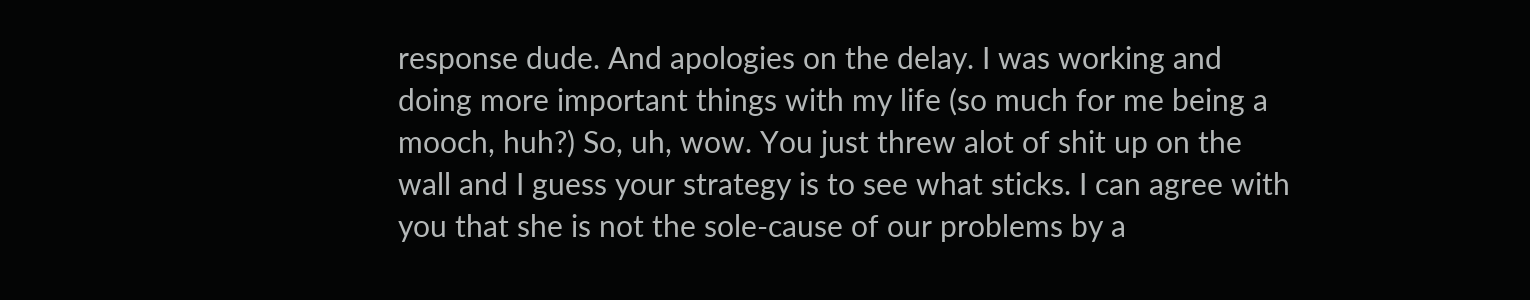response dude. And apologies on the delay. I was working and doing more important things with my life (so much for me being a mooch, huh?) So, uh, wow. You just threw alot of shit up on the wall and I guess your strategy is to see what sticks. I can agree with you that she is not the sole-cause of our problems by a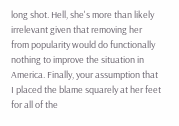long shot. Hell, she's more than likely irrelevant given that removing her from popularity would do functionally nothing to improve the situation in America. Finally, your assumption that I placed the blame squarely at her feet for all of the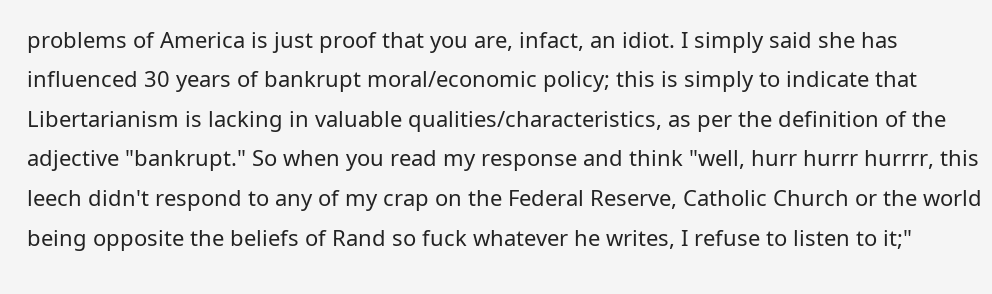problems of America is just proof that you are, infact, an idiot. I simply said she has influenced 30 years of bankrupt moral/economic policy; this is simply to indicate that Libertarianism is lacking in valuable qualities/characteristics, as per the definition of the adjective "bankrupt." So when you read my response and think "well, hurr hurrr hurrrr, this leech didn't respond to any of my crap on the Federal Reserve, Catholic Church or the world being opposite the beliefs of Rand so fuck whatever he writes, I refuse to listen to it;"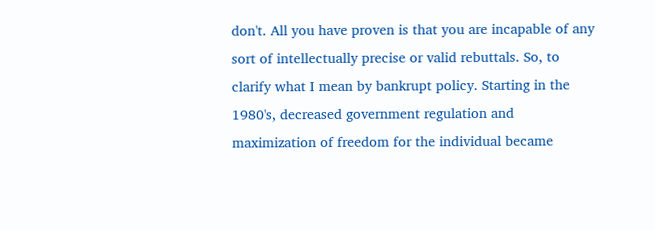don't. All you have proven is that you are incapable of any sort of intellectually precise or valid rebuttals. So, to clarify what I mean by bankrupt policy. Starting in the 1980's, decreased government regulation and maximization of freedom for the individual became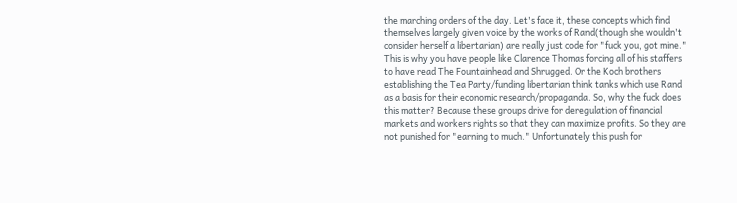the marching orders of the day. Let's face it, these concepts which find themselves largely given voice by the works of Rand(though she wouldn't consider herself a libertarian) are really just code for "fuck you, got mine." This is why you have people like Clarence Thomas forcing all of his staffers to have read The Fountainhead and Shrugged. Or the Koch brothers establishing the Tea Party/funding libertarian think tanks which use Rand as a basis for their economic research/propaganda. So, why the fuck does this matter? Because these groups drive for deregulation of financial markets and workers rights so that they can maximize profits. So they are not punished for "earning to much." Unfortunately this push for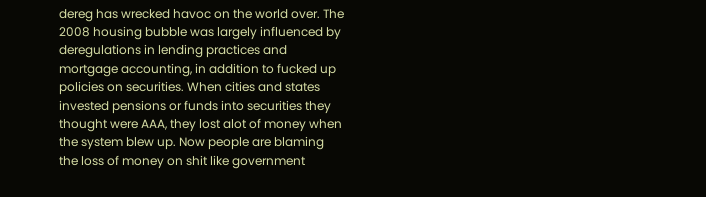dereg has wrecked havoc on the world over. The 2008 housing bubble was largely influenced by deregulations in lending practices and mortgage accounting, in addition to fucked up policies on securities. When cities and states invested pensions or funds into securities they thought were AAA, they lost alot of money when the system blew up. Now people are blaming the loss of money on shit like government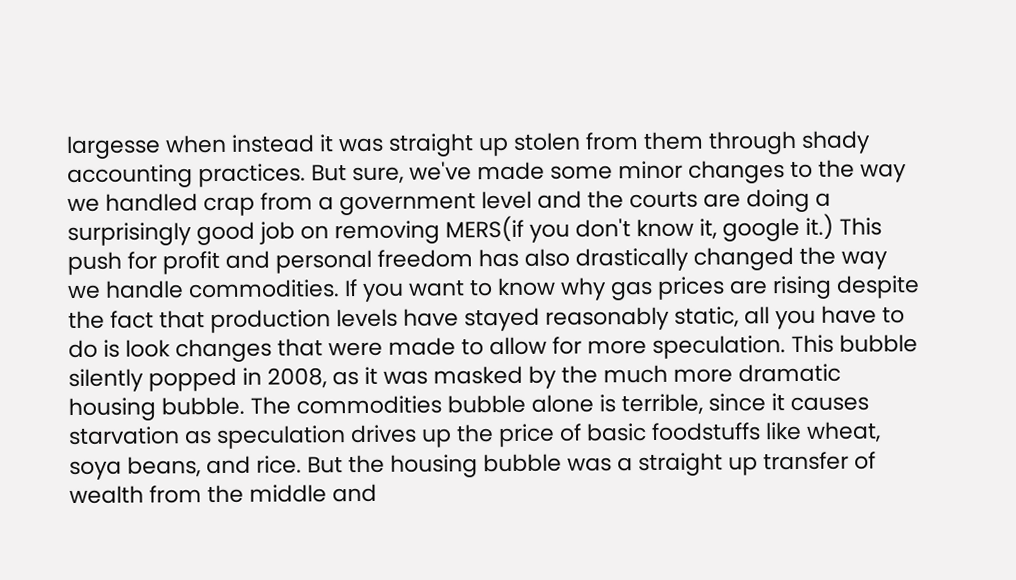largesse when instead it was straight up stolen from them through shady accounting practices. But sure, we've made some minor changes to the way we handled crap from a government level and the courts are doing a surprisingly good job on removing MERS(if you don't know it, google it.) This push for profit and personal freedom has also drastically changed the way we handle commodities. If you want to know why gas prices are rising despite the fact that production levels have stayed reasonably static, all you have to do is look changes that were made to allow for more speculation. This bubble silently popped in 2008, as it was masked by the much more dramatic housing bubble. The commodities bubble alone is terrible, since it causes starvation as speculation drives up the price of basic foodstuffs like wheat, soya beans, and rice. But the housing bubble was a straight up transfer of wealth from the middle and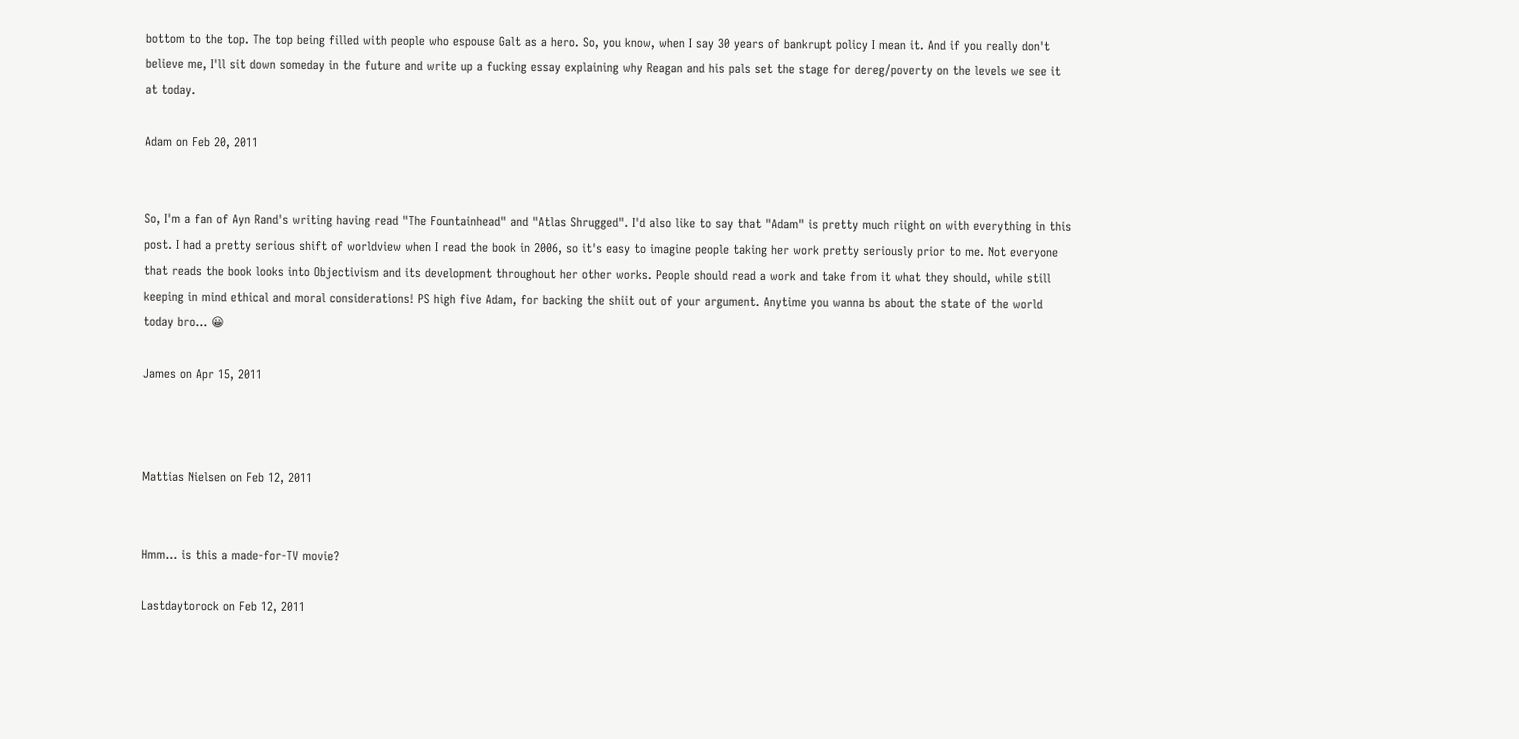bottom to the top. The top being filled with people who espouse Galt as a hero. So, you know, when I say 30 years of bankrupt policy I mean it. And if you really don't believe me, I'll sit down someday in the future and write up a fucking essay explaining why Reagan and his pals set the stage for dereg/poverty on the levels we see it at today.

Adam on Feb 20, 2011


So, I'm a fan of Ayn Rand's writing having read "The Fountainhead" and "Atlas Shrugged". I'd also like to say that "Adam" is pretty much riight on with everything in this post. I had a pretty serious shift of worldview when I read the book in 2006, so it's easy to imagine people taking her work pretty seriously prior to me. Not everyone that reads the book looks into Objectivism and its development throughout her other works. People should read a work and take from it what they should, while still keeping in mind ethical and moral considerations! PS high five Adam, for backing the shiit out of your argument. Anytime you wanna bs about the state of the world today bro... 😀

James on Apr 15, 2011



Mattias Nielsen on Feb 12, 2011


Hmm... is this a made-for-TV movie?

Lastdaytorock on Feb 12, 2011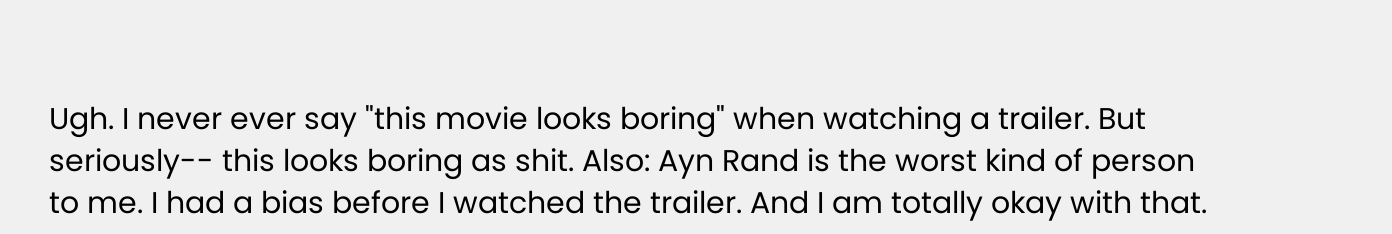Ugh. I never ever say "this movie looks boring" when watching a trailer. But seriously-- this looks boring as shit. Also: Ayn Rand is the worst kind of person to me. I had a bias before I watched the trailer. And I am totally okay with that.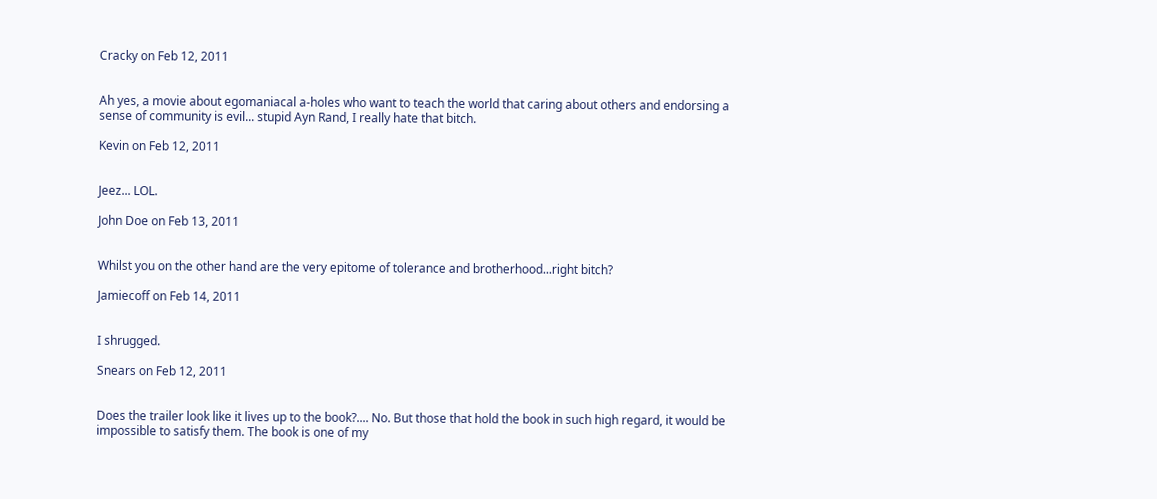Cracky on Feb 12, 2011


Ah yes, a movie about egomaniacal a-holes who want to teach the world that caring about others and endorsing a sense of community is evil... stupid Ayn Rand, I really hate that bitch.

Kevin on Feb 12, 2011


Jeez... LOL.

John Doe on Feb 13, 2011


Whilst you on the other hand are the very epitome of tolerance and brotherhood...right bitch?

Jamiecoff on Feb 14, 2011


I shrugged.

Snears on Feb 12, 2011


Does the trailer look like it lives up to the book?.... No. But those that hold the book in such high regard, it would be impossible to satisfy them. The book is one of my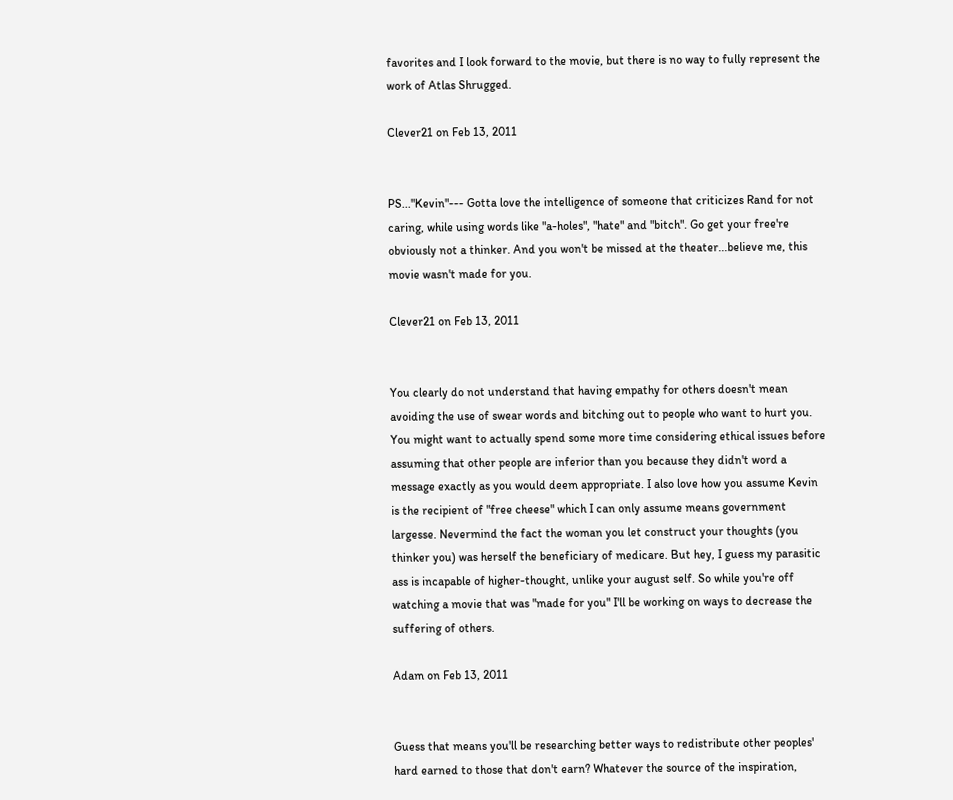favorites and I look forward to the movie, but there is no way to fully represent the work of Atlas Shrugged.

Clever21 on Feb 13, 2011


PS..."Kevin"--- Gotta love the intelligence of someone that criticizes Rand for not caring, while using words like "a-holes", "hate" and "bitch". Go get your free're obviously not a thinker. And you won't be missed at the theater...believe me, this movie wasn't made for you.

Clever21 on Feb 13, 2011


You clearly do not understand that having empathy for others doesn't mean avoiding the use of swear words and bitching out to people who want to hurt you. You might want to actually spend some more time considering ethical issues before assuming that other people are inferior than you because they didn't word a message exactly as you would deem appropriate. I also love how you assume Kevin is the recipient of "free cheese" which I can only assume means government largesse. Nevermind the fact the woman you let construct your thoughts (you thinker you) was herself the beneficiary of medicare. But hey, I guess my parasitic ass is incapable of higher-thought, unlike your august self. So while you're off watching a movie that was "made for you" I'll be working on ways to decrease the suffering of others.

Adam on Feb 13, 2011


Guess that means you'll be researching better ways to redistribute other peoples' hard earned to those that don't earn? Whatever the source of the inspiration,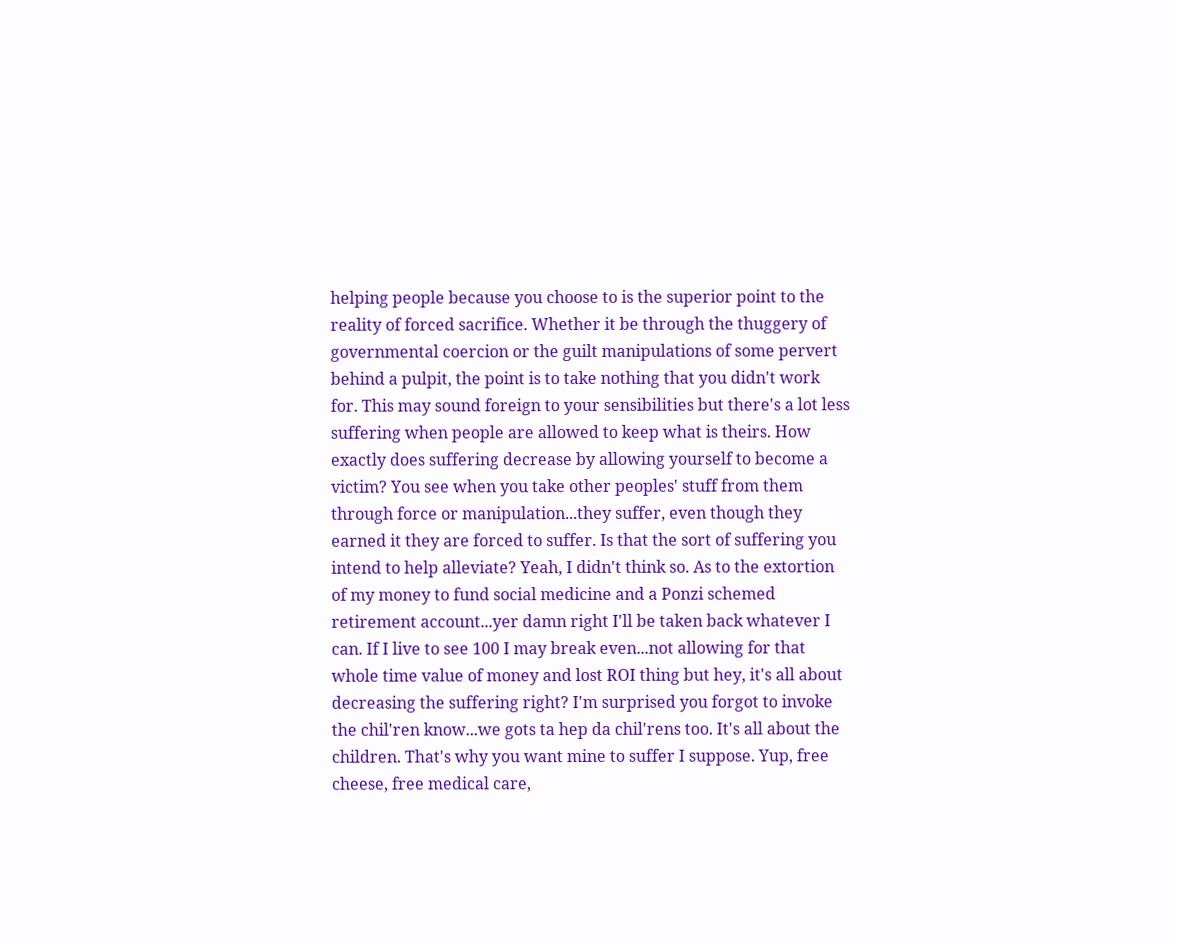helping people because you choose to is the superior point to the reality of forced sacrifice. Whether it be through the thuggery of governmental coercion or the guilt manipulations of some pervert behind a pulpit, the point is to take nothing that you didn't work for. This may sound foreign to your sensibilities but there's a lot less suffering when people are allowed to keep what is theirs. How exactly does suffering decrease by allowing yourself to become a victim? You see when you take other peoples' stuff from them through force or manipulation...they suffer, even though they earned it they are forced to suffer. Is that the sort of suffering you intend to help alleviate? Yeah, I didn't think so. As to the extortion of my money to fund social medicine and a Ponzi schemed retirement account...yer damn right I'll be taken back whatever I can. If I live to see 100 I may break even...not allowing for that whole time value of money and lost ROI thing but hey, it's all about decreasing the suffering right? I'm surprised you forgot to invoke the chil'ren know...we gots ta hep da chil'rens too. It's all about the children. That's why you want mine to suffer I suppose. Yup, free cheese, free medical care,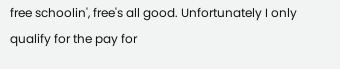free schoolin', free's all good. Unfortunately I only qualify for the pay for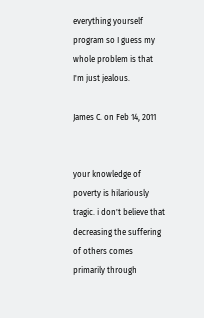everything yourself program so I guess my whole problem is that I'm just jealous.

James C. on Feb 14, 2011


your knowledge of poverty is hilariously tragic. i don't believe that decreasing the suffering of others comes primarily through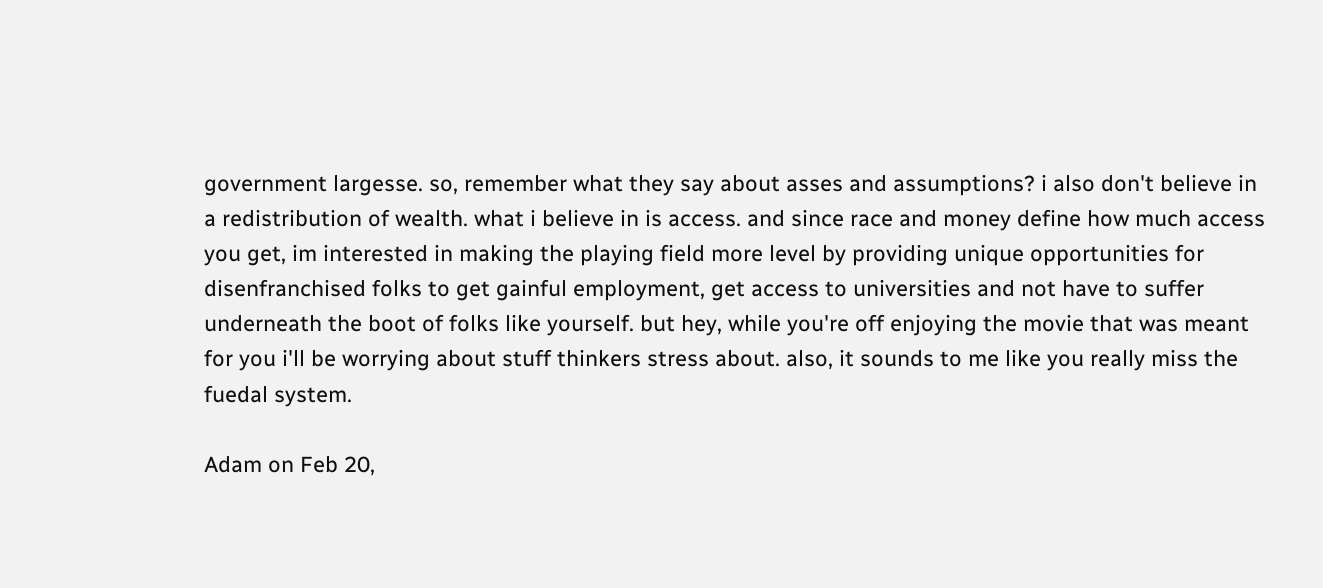government largesse. so, remember what they say about asses and assumptions? i also don't believe in a redistribution of wealth. what i believe in is access. and since race and money define how much access you get, im interested in making the playing field more level by providing unique opportunities for disenfranchised folks to get gainful employment, get access to universities and not have to suffer underneath the boot of folks like yourself. but hey, while you're off enjoying the movie that was meant for you i'll be worrying about stuff thinkers stress about. also, it sounds to me like you really miss the fuedal system.

Adam on Feb 20,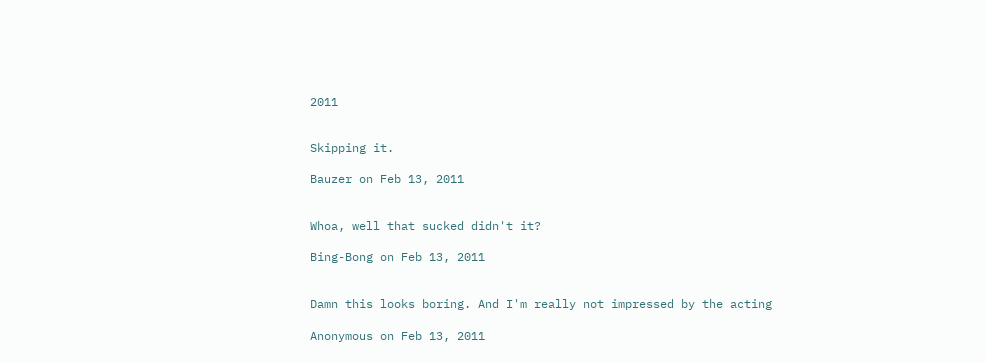2011


Skipping it.

Bauzer on Feb 13, 2011


Whoa, well that sucked didn't it?

Bing-Bong on Feb 13, 2011


Damn this looks boring. And I'm really not impressed by the acting

Anonymous on Feb 13, 2011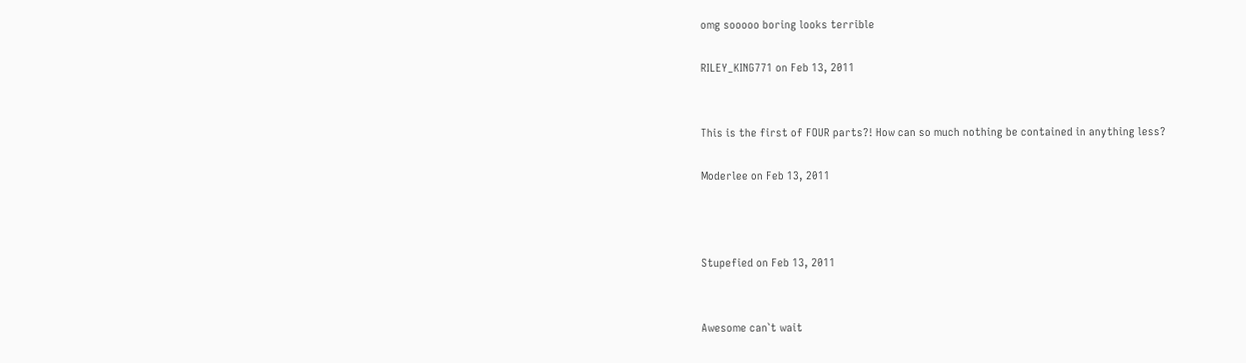omg sooooo boring looks terrible

RILEY_KING771 on Feb 13, 2011


This is the first of FOUR parts?! How can so much nothing be contained in anything less?

Moderlee on Feb 13, 2011



Stupefied on Feb 13, 2011


Awesome can`t wait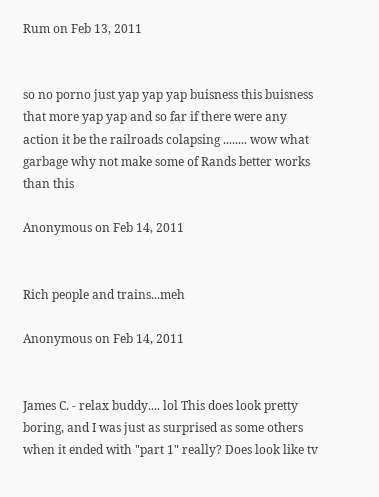Rum on Feb 13, 2011


so no porno just yap yap yap buisness this buisness that more yap yap and so far if there were any action it be the railroads colapsing ........ wow what garbage why not make some of Rands better works than this

Anonymous on Feb 14, 2011


Rich people and trains...meh

Anonymous on Feb 14, 2011


James C. - relax buddy.... lol This does look pretty boring, and I was just as surprised as some others when it ended with "part 1" really? Does look like tv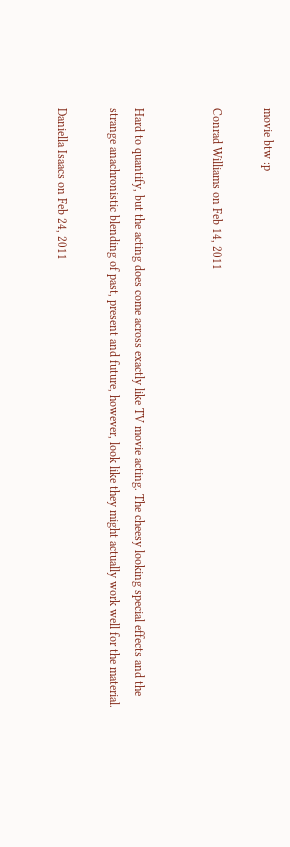movie btw :p

Conrad Williams on Feb 14, 2011


Hard to quantify, but the acting does come across exactly like TV movie acting. The cheesy looking special effects and the strange anachronistic blending of past, present and future, however, look like they might actually work well for the material.

Daniella Isaacs on Feb 24, 2011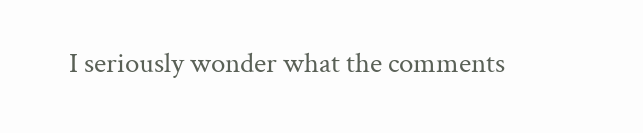I seriously wonder what the comments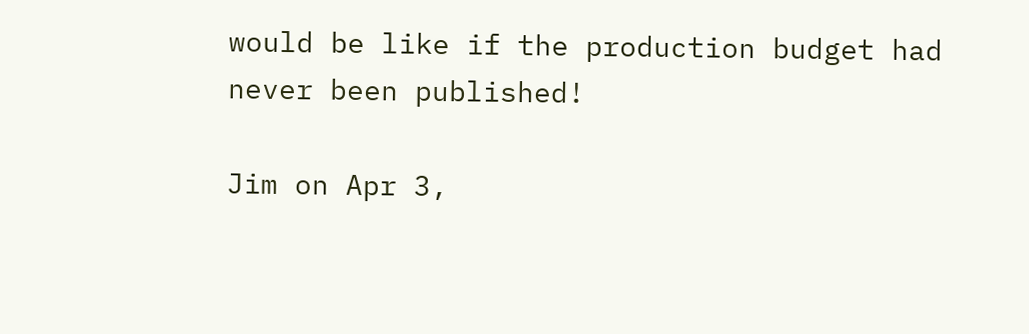would be like if the production budget had never been published!

Jim on Apr 3,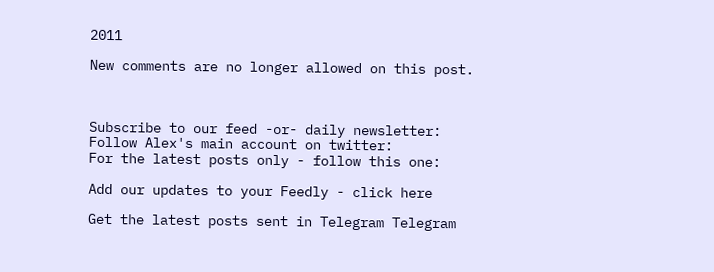2011

New comments are no longer allowed on this post.



Subscribe to our feed -or- daily newsletter:
Follow Alex's main account on twitter:
For the latest posts only - follow this one:

Add our updates to your Feedly - click here

Get the latest posts sent in Telegram Telegram